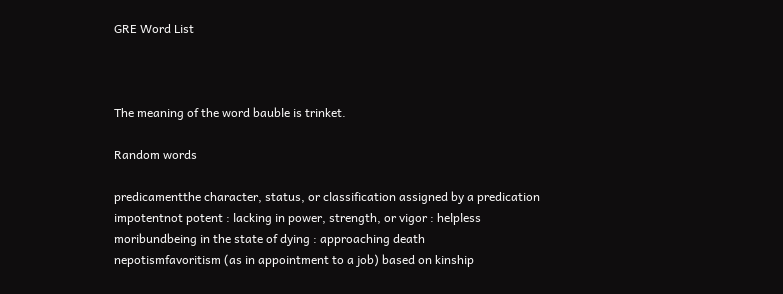GRE Word List



The meaning of the word bauble is trinket.

Random words

predicamentthe character, status, or classification assigned by a predication
impotentnot potent : lacking in power, strength, or vigor : helpless
moribundbeing in the state of dying : approaching death
nepotismfavoritism (as in appointment to a job) based on kinship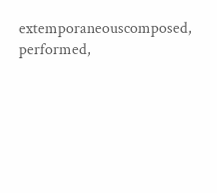extemporaneouscomposed, performed,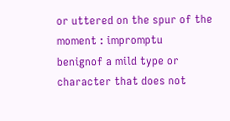or uttered on the spur of the moment : impromptu
benignof a mild type or character that does not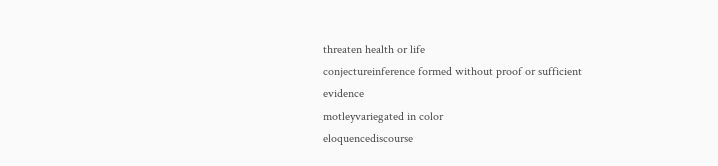threaten health or life
conjectureinference formed without proof or sufficient evidence
motleyvariegated in color
eloquencediscourse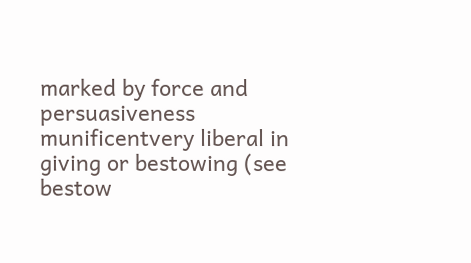marked by force and persuasiveness
munificentvery liberal in giving or bestowing (see bestow